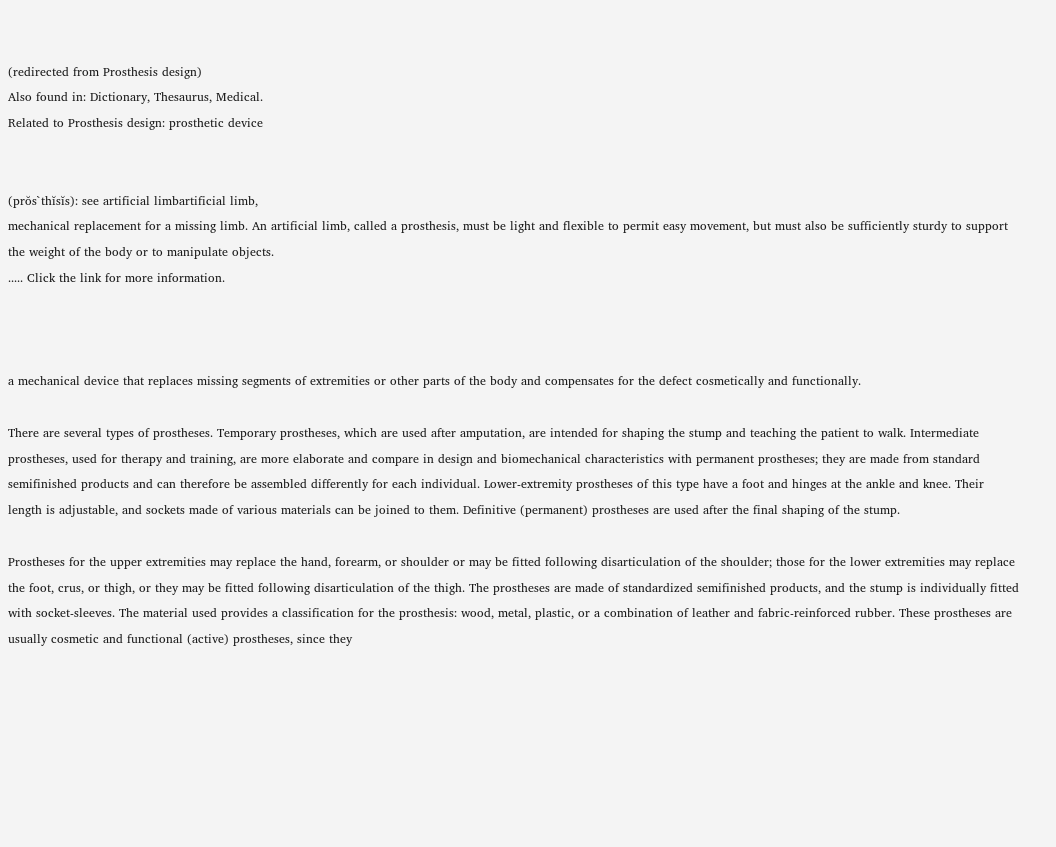(redirected from Prosthesis design)
Also found in: Dictionary, Thesaurus, Medical.
Related to Prosthesis design: prosthetic device


(prŏs`thĭsĭs): see artificial limbartificial limb,
mechanical replacement for a missing limb. An artificial limb, called a prosthesis, must be light and flexible to permit easy movement, but must also be sufficiently sturdy to support the weight of the body or to manipulate objects.
..... Click the link for more information.



a mechanical device that replaces missing segments of extremities or other parts of the body and compensates for the defect cosmetically and functionally.

There are several types of prostheses. Temporary prostheses, which are used after amputation, are intended for shaping the stump and teaching the patient to walk. Intermediate prostheses, used for therapy and training, are more elaborate and compare in design and biomechanical characteristics with permanent prostheses; they are made from standard semifinished products and can therefore be assembled differently for each individual. Lower-extremity prostheses of this type have a foot and hinges at the ankle and knee. Their length is adjustable, and sockets made of various materials can be joined to them. Definitive (permanent) prostheses are used after the final shaping of the stump.

Prostheses for the upper extremities may replace the hand, forearm, or shoulder or may be fitted following disarticulation of the shoulder; those for the lower extremities may replace the foot, crus, or thigh, or they may be fitted following disarticulation of the thigh. The prostheses are made of standardized semifinished products, and the stump is individually fitted with socket-sleeves. The material used provides a classification for the prosthesis: wood, metal, plastic, or a combination of leather and fabric-reinforced rubber. These prostheses are usually cosmetic and functional (active) prostheses, since they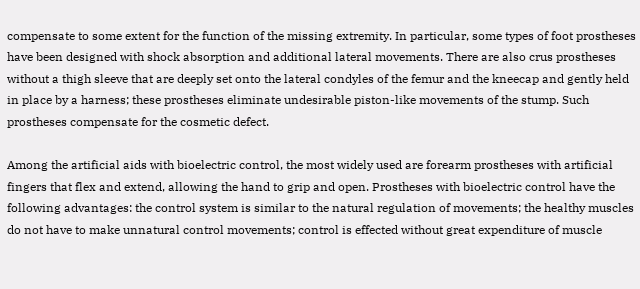compensate to some extent for the function of the missing extremity. In particular, some types of foot prostheses have been designed with shock absorption and additional lateral movements. There are also crus prostheses without a thigh sleeve that are deeply set onto the lateral condyles of the femur and the kneecap and gently held in place by a harness; these prostheses eliminate undesirable piston-like movements of the stump. Such prostheses compensate for the cosmetic defect.

Among the artificial aids with bioelectric control, the most widely used are forearm prostheses with artificial fingers that flex and extend, allowing the hand to grip and open. Prostheses with bioelectric control have the following advantages: the control system is similar to the natural regulation of movements; the healthy muscles do not have to make unnatural control movements; control is effected without great expenditure of muscle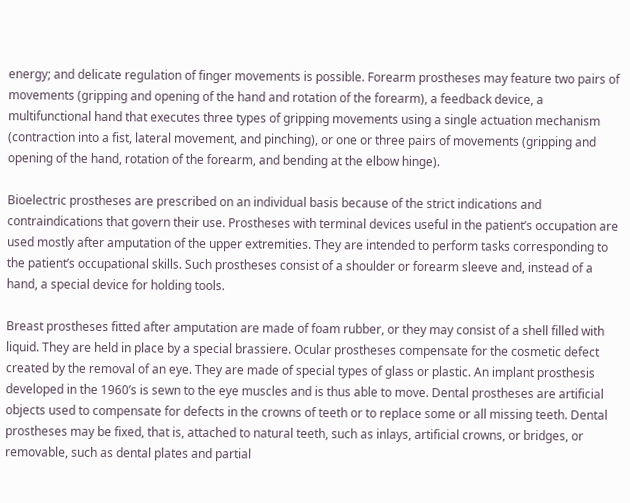energy; and delicate regulation of finger movements is possible. Forearm prostheses may feature two pairs of movements (gripping and opening of the hand and rotation of the forearm), a feedback device, a multifunctional hand that executes three types of gripping movements using a single actuation mechanism (contraction into a fist, lateral movement, and pinching), or one or three pairs of movements (gripping and opening of the hand, rotation of the forearm, and bending at the elbow hinge).

Bioelectric prostheses are prescribed on an individual basis because of the strict indications and contraindications that govern their use. Prostheses with terminal devices useful in the patient’s occupation are used mostly after amputation of the upper extremities. They are intended to perform tasks corresponding to the patient’s occupational skills. Such prostheses consist of a shoulder or forearm sleeve and, instead of a hand, a special device for holding tools.

Breast prostheses fitted after amputation are made of foam rubber, or they may consist of a shell filled with liquid. They are held in place by a special brassiere. Ocular prostheses compensate for the cosmetic defect created by the removal of an eye. They are made of special types of glass or plastic. An implant prosthesis developed in the 1960’s is sewn to the eye muscles and is thus able to move. Dental prostheses are artificial objects used to compensate for defects in the crowns of teeth or to replace some or all missing teeth. Dental prostheses may be fixed, that is, attached to natural teeth, such as inlays, artificial crowns, or bridges, or removable, such as dental plates and partial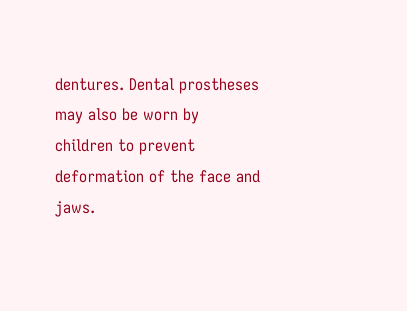dentures. Dental prostheses may also be worn by children to prevent deformation of the face and jaws.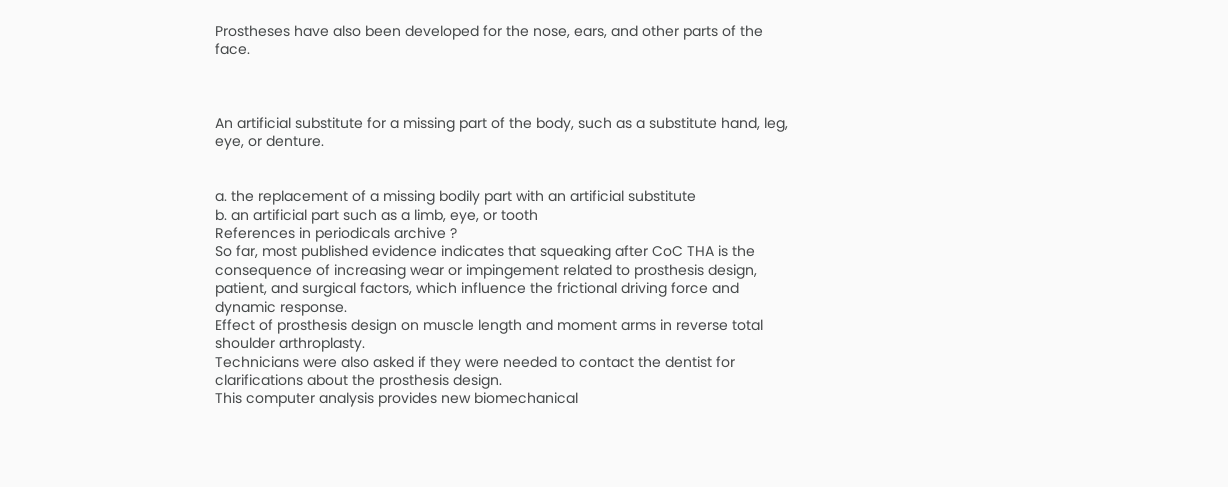Prostheses have also been developed for the nose, ears, and other parts of the face.



An artificial substitute for a missing part of the body, such as a substitute hand, leg, eye, or denture.


a. the replacement of a missing bodily part with an artificial substitute
b. an artificial part such as a limb, eye, or tooth
References in periodicals archive ?
So far, most published evidence indicates that squeaking after CoC THA is the consequence of increasing wear or impingement related to prosthesis design, patient, and surgical factors, which influence the frictional driving force and dynamic response.
Effect of prosthesis design on muscle length and moment arms in reverse total shoulder arthroplasty.
Technicians were also asked if they were needed to contact the dentist for clarifications about the prosthesis design.
This computer analysis provides new biomechanical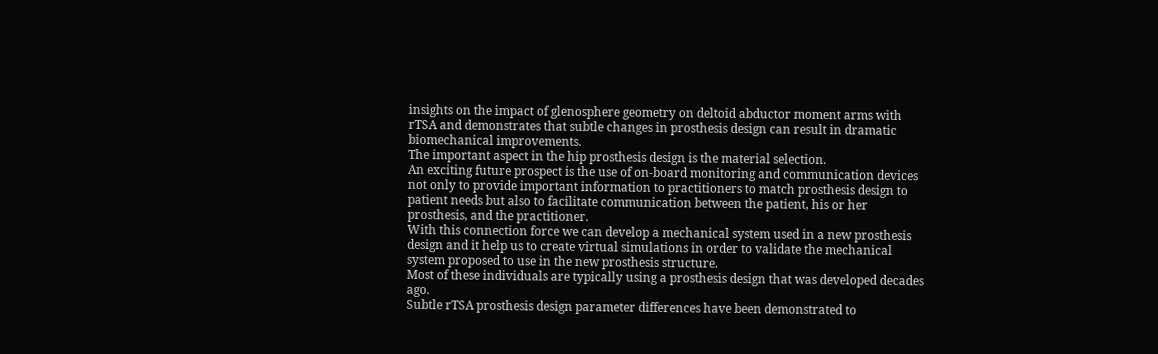insights on the impact of glenosphere geometry on deltoid abductor moment arms with rTSA and demonstrates that subtle changes in prosthesis design can result in dramatic biomechanical improvements.
The important aspect in the hip prosthesis design is the material selection.
An exciting future prospect is the use of on-board monitoring and communication devices not only to provide important information to practitioners to match prosthesis design to patient needs but also to facilitate communication between the patient, his or her prosthesis, and the practitioner.
With this connection force we can develop a mechanical system used in a new prosthesis design and it help us to create virtual simulations in order to validate the mechanical system proposed to use in the new prosthesis structure.
Most of these individuals are typically using a prosthesis design that was developed decades ago.
Subtle rTSA prosthesis design parameter differences have been demonstrated to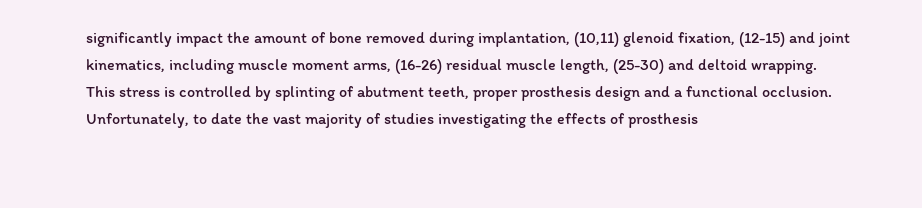significantly impact the amount of bone removed during implantation, (10,11) glenoid fixation, (12-15) and joint kinematics, including muscle moment arms, (16-26) residual muscle length, (25-30) and deltoid wrapping.
This stress is controlled by splinting of abutment teeth, proper prosthesis design and a functional occlusion.
Unfortunately, to date the vast majority of studies investigating the effects of prosthesis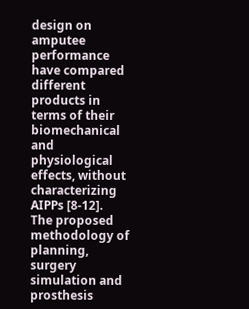design on amputee performance have compared different products in terms of their biomechanical and physiological effects, without characterizing AIPPs [8-12].
The proposed methodology of planning, surgery simulation and prosthesis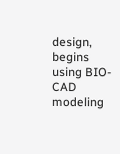design, begins using BIO-CAD modeling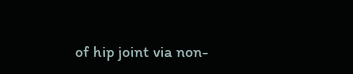of hip joint via non-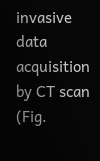invasive data acquisition by CT scan (Fig.